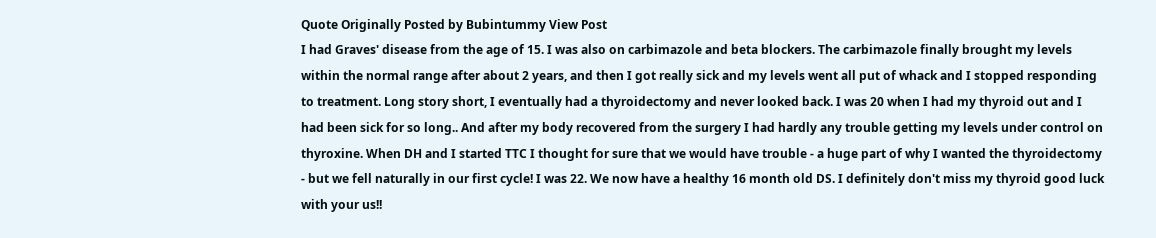Quote Originally Posted by Bubintummy View Post
I had Graves' disease from the age of 15. I was also on carbimazole and beta blockers. The carbimazole finally brought my levels within the normal range after about 2 years, and then I got really sick and my levels went all put of whack and I stopped responding to treatment. Long story short, I eventually had a thyroidectomy and never looked back. I was 20 when I had my thyroid out and I had been sick for so long.. And after my body recovered from the surgery I had hardly any trouble getting my levels under control on thyroxine. When DH and I started TTC I thought for sure that we would have trouble - a huge part of why I wanted the thyroidectomy - but we fell naturally in our first cycle! I was 22. We now have a healthy 16 month old DS. I definitely don't miss my thyroid good luck with your us!!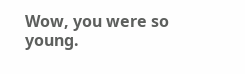Wow, you were so young.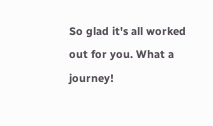So glad it's all worked out for you. What a journey!